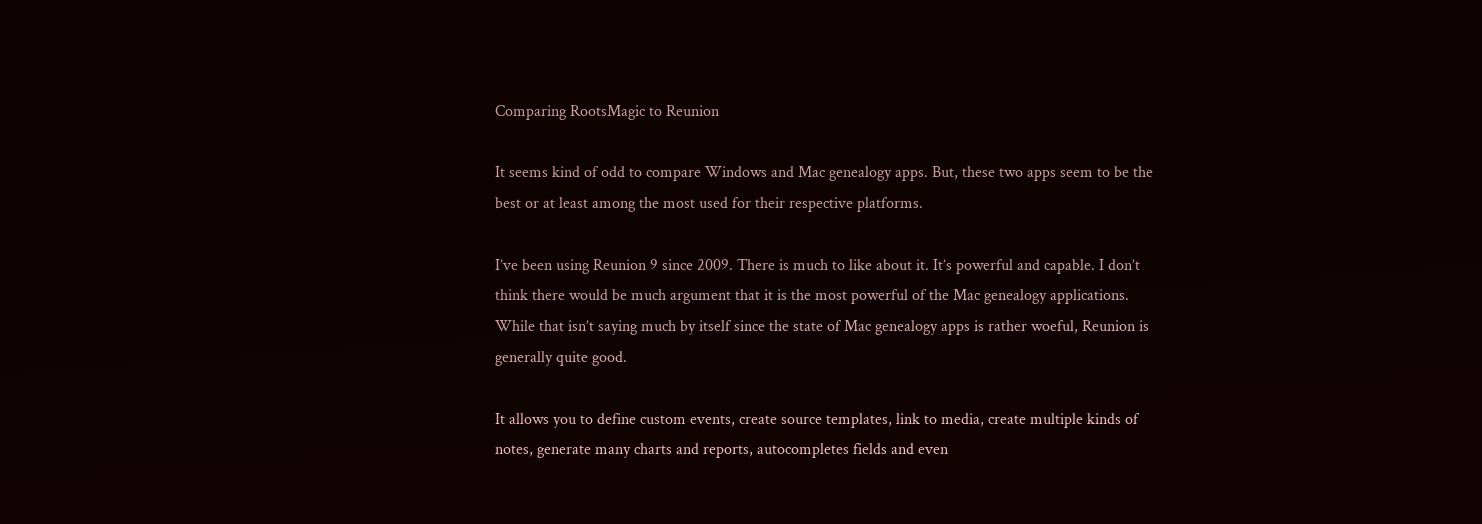Comparing RootsMagic to Reunion

It seems kind of odd to compare Windows and Mac genealogy apps. But, these two apps seem to be the best or at least among the most used for their respective platforms.

I’ve been using Reunion 9 since 2009. There is much to like about it. It’s powerful and capable. I don’t think there would be much argument that it is the most powerful of the Mac genealogy applications. While that isn’t saying much by itself since the state of Mac genealogy apps is rather woeful, Reunion is generally quite good.

It allows you to define custom events, create source templates, link to media, create multiple kinds of notes, generate many charts and reports, autocompletes fields and even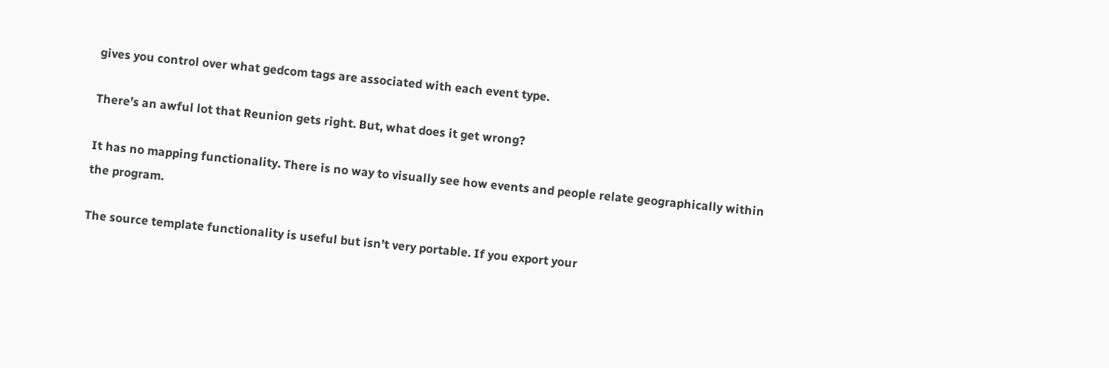gives you control over what gedcom tags are associated with each event type.

There’s an awful lot that Reunion gets right. But, what does it get wrong?

It has no mapping functionality. There is no way to visually see how events and people relate geographically within the program.

The source template functionality is useful but isn’t very portable. If you export your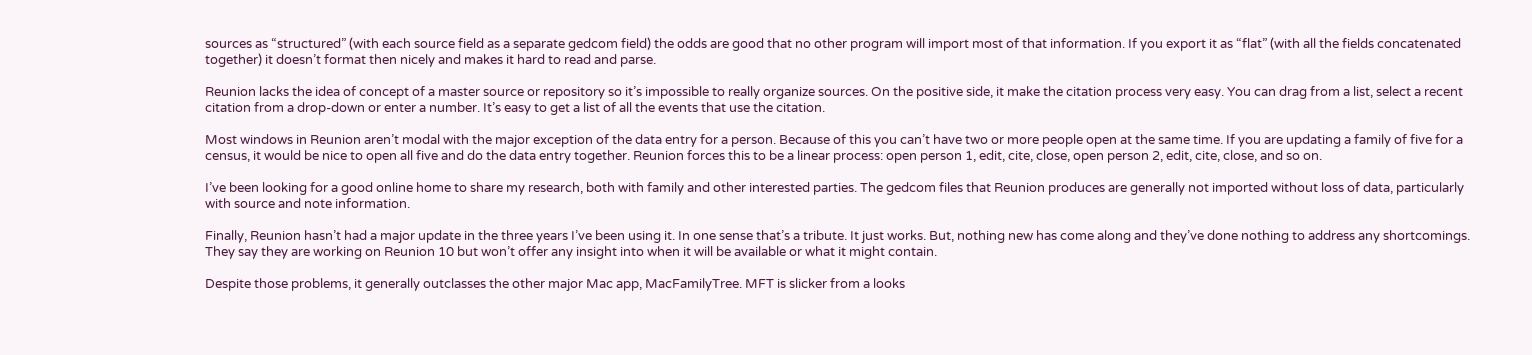sources as “structured” (with each source field as a separate gedcom field) the odds are good that no other program will import most of that information. If you export it as “flat” (with all the fields concatenated together) it doesn’t format then nicely and makes it hard to read and parse.

Reunion lacks the idea of concept of a master source or repository so it’s impossible to really organize sources. On the positive side, it make the citation process very easy. You can drag from a list, select a recent citation from a drop-down or enter a number. It’s easy to get a list of all the events that use the citation.

Most windows in Reunion aren’t modal with the major exception of the data entry for a person. Because of this you can’t have two or more people open at the same time. If you are updating a family of five for a census, it would be nice to open all five and do the data entry together. Reunion forces this to be a linear process: open person 1, edit, cite, close, open person 2, edit, cite, close, and so on.

I’ve been looking for a good online home to share my research, both with family and other interested parties. The gedcom files that Reunion produces are generally not imported without loss of data, particularly with source and note information.

Finally, Reunion hasn’t had a major update in the three years I’ve been using it. In one sense that’s a tribute. It just works. But, nothing new has come along and they’ve done nothing to address any shortcomings. They say they are working on Reunion 10 but won’t offer any insight into when it will be available or what it might contain.

Despite those problems, it generally outclasses the other major Mac app, MacFamilyTree. MFT is slicker from a looks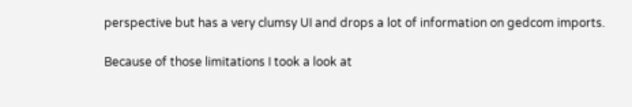perspective but has a very clumsy UI and drops a lot of information on gedcom imports.

Because of those limitations I took a look at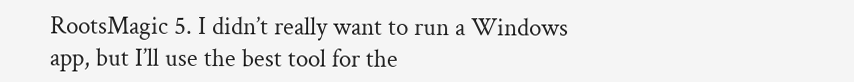RootsMagic 5. I didn’t really want to run a Windows app, but I’ll use the best tool for the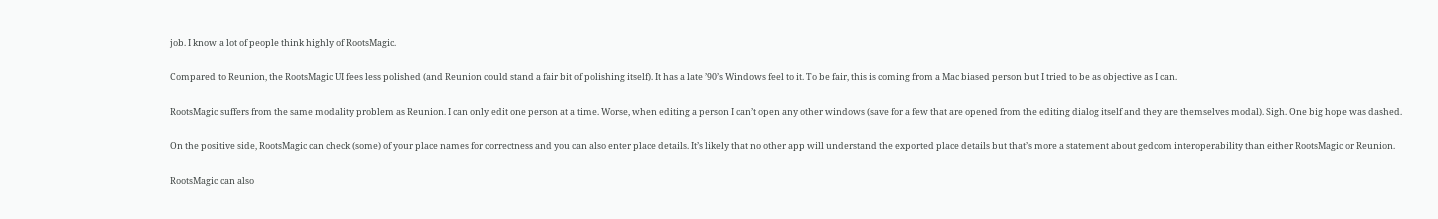job. I know a lot of people think highly of RootsMagic.

Compared to Reunion, the RootsMagic UI fees less polished (and Reunion could stand a fair bit of polishing itself). It has a late ’90’s Windows feel to it. To be fair, this is coming from a Mac biased person but I tried to be as objective as I can.

RootsMagic suffers from the same modality problem as Reunion. I can only edit one person at a time. Worse, when editing a person I can’t open any other windows (save for a few that are opened from the editing dialog itself and they are themselves modal). Sigh. One big hope was dashed.

On the positive side, RootsMagic can check (some) of your place names for correctness and you can also enter place details. It’s likely that no other app will understand the exported place details but that’s more a statement about gedcom interoperability than either RootsMagic or Reunion.

RootsMagic can also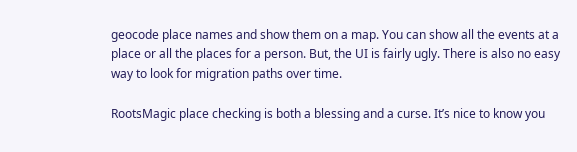geocode place names and show them on a map. You can show all the events at a place or all the places for a person. But, the UI is fairly ugly. There is also no easy way to look for migration paths over time.

RootsMagic place checking is both a blessing and a curse. It’s nice to know you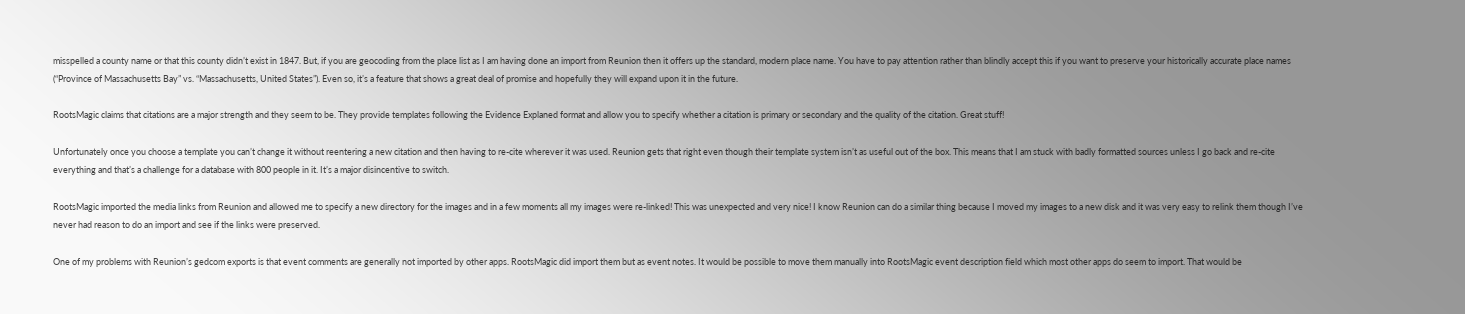misspelled a county name or that this county didn’t exist in 1847. But, if you are geocoding from the place list as I am having done an import from Reunion then it offers up the standard, modern place name. You have to pay attention rather than blindly accept this if you want to preserve your historically accurate place names (“Province of Massachusetts Bay” vs. “Massachusetts, United States”). Even so, it’s a feature that shows a great deal of promise and hopefully they will expand upon it in the future.

RootsMagic claims that citations are a major strength and they seem to be. They provide templates following the Evidence Explaned format and allow you to specify whether a citation is primary or secondary and the quality of the citation. Great stuff!

Unfortunately once you choose a template you can’t change it without reentering a new citation and then having to re-cite wherever it was used. Reunion gets that right even though their template system isn’t as useful out of the box. This means that I am stuck with badly formatted sources unless I go back and re-cite everything and that’s a challenge for a database with 800 people in it. It’s a major disincentive to switch.

RootsMagic imported the media links from Reunion and allowed me to specify a new directory for the images and in a few moments all my images were re-linked! This was unexpected and very nice! I know Reunion can do a similar thing because I moved my images to a new disk and it was very easy to relink them though I’ve never had reason to do an import and see if the links were preserved.

One of my problems with Reunion’s gedcom exports is that event comments are generally not imported by other apps. RootsMagic did import them but as event notes. It would be possible to move them manually into RootsMagic event description field which most other apps do seem to import. That would be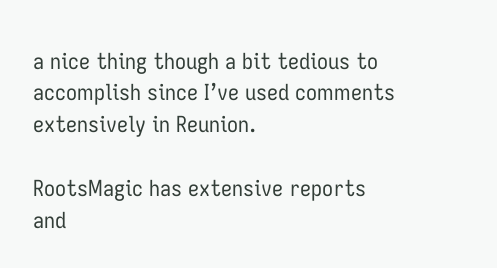a nice thing though a bit tedious to accomplish since I’ve used comments extensively in Reunion.

RootsMagic has extensive reports and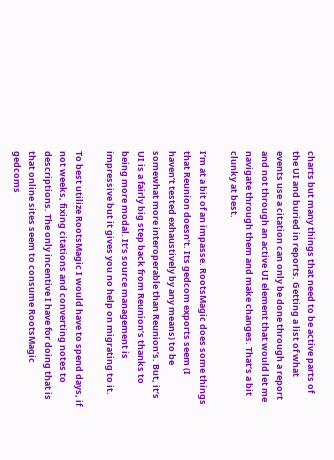charts but many things that need to be active parts of the UI and buried in reports. Getting a list of what events use a citation can only be done through a report and not through an active UI element that would let me navigate through them and make changes. That’s a bit clunky at best.

I’m at a bit of an impasse. RootsMagic does some things that Reunion doesn’t. Its gedcom exports seem (I haven’t tested exhaustively by any means) to be somewhat more interoperable than Reunion’s. But, it’s UI is a fairly big step back from Reunion’s thanks to being more modal. It’s source management is impressive but it gives you no help on migrating to it.

To best utilize RootsMagic I would have to spend days, if not weeks, fixing citations and converting notes to descriptions. The only incentive I have for doing that is that online sites seem to consume RootsMagic gedcoms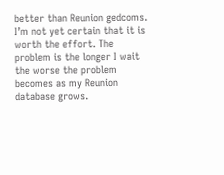better than Reunion gedcoms. I’m not yet certain that it is worth the effort. The problem is the longer I wait the worse the problem becomes as my Reunion database grows.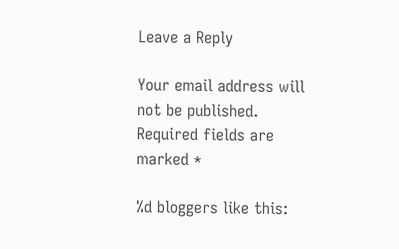Leave a Reply

Your email address will not be published. Required fields are marked *

%d bloggers like this: